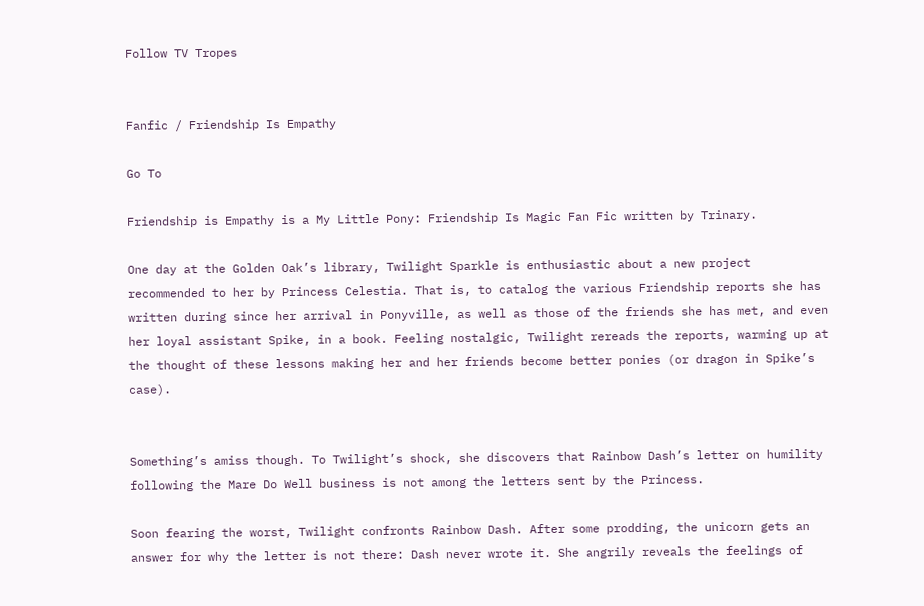Follow TV Tropes


Fanfic / Friendship Is Empathy

Go To

Friendship is Empathy is a My Little Pony: Friendship Is Magic Fan Fic written by Trinary.

One day at the Golden Oak’s library, Twilight Sparkle is enthusiastic about a new project recommended to her by Princess Celestia. That is, to catalog the various Friendship reports she has written during since her arrival in Ponyville, as well as those of the friends she has met, and even her loyal assistant Spike, in a book. Feeling nostalgic, Twilight rereads the reports, warming up at the thought of these lessons making her and her friends become better ponies (or dragon in Spike’s case).


Something’s amiss though. To Twilight’s shock, she discovers that Rainbow Dash’s letter on humility following the Mare Do Well business is not among the letters sent by the Princess.

Soon fearing the worst, Twilight confronts Rainbow Dash. After some prodding, the unicorn gets an answer for why the letter is not there: Dash never wrote it. She angrily reveals the feelings of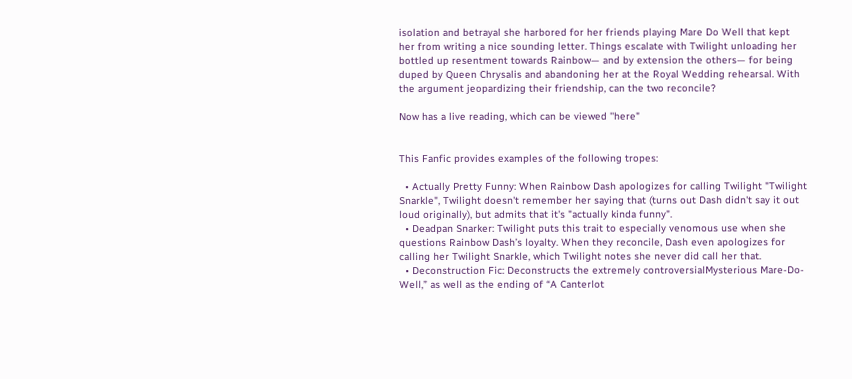isolation and betrayal she harbored for her friends playing Mare Do Well that kept her from writing a nice sounding letter. Things escalate with Twilight unloading her bottled up resentment towards Rainbow— and by extension the others— for being duped by Queen Chrysalis and abandoning her at the Royal Wedding rehearsal. With the argument jeopardizing their friendship, can the two reconcile?

Now has a live reading, which can be viewed ''here"


This Fanfic provides examples of the following tropes:

  • Actually Pretty Funny: When Rainbow Dash apologizes for calling Twilight "Twilight Snarkle", Twilight doesn't remember her saying that (turns out Dash didn't say it out loud originally), but admits that it's "actually kinda funny".
  • Deadpan Snarker: Twilight puts this trait to especially venomous use when she questions Rainbow Dash’s loyalty. When they reconcile, Dash even apologizes for calling her Twilight Snarkle, which Twilight notes she never did call her that.
  • Deconstruction Fic: Deconstructs the extremely controversialMysterious Mare-Do-Well,” as well as the ending of “A Canterlot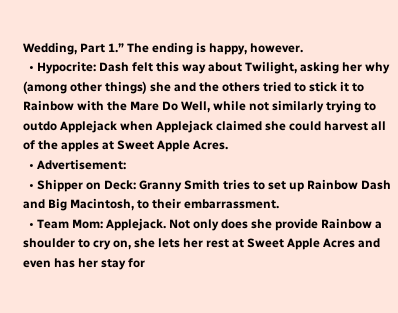Wedding, Part 1.” The ending is happy, however.
  • Hypocrite: Dash felt this way about Twilight, asking her why (among other things) she and the others tried to stick it to Rainbow with the Mare Do Well, while not similarly trying to outdo Applejack when Applejack claimed she could harvest all of the apples at Sweet Apple Acres.
  • Advertisement:
  • Shipper on Deck: Granny Smith tries to set up Rainbow Dash and Big Macintosh, to their embarrassment.
  • Team Mom: Applejack. Not only does she provide Rainbow a shoulder to cry on, she lets her rest at Sweet Apple Acres and even has her stay for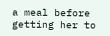a meal before getting her to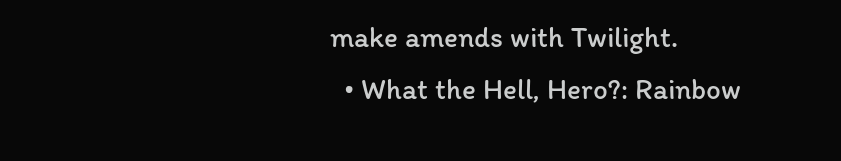make amends with Twilight.
  • What the Hell, Hero?: Rainbow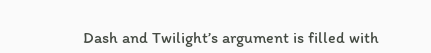Dash and Twilight’s argument is filled with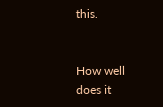this.


How well does it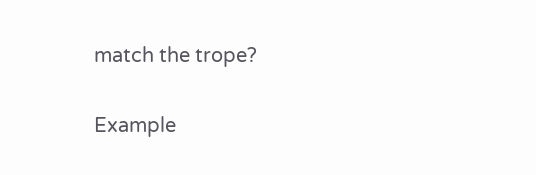match the trope?

Example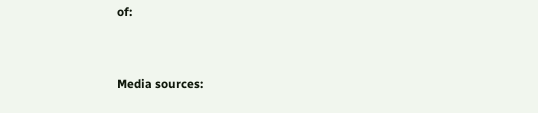of:


Media sources: